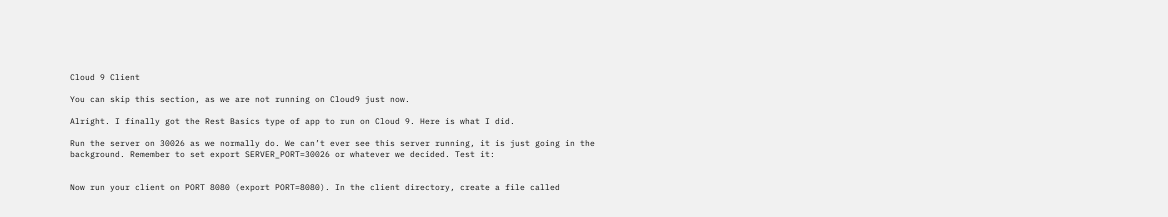Cloud 9 Client

You can skip this section, as we are not running on Cloud9 just now.

Alright. I finally got the Rest Basics type of app to run on Cloud 9. Here is what I did.

Run the server on 30026 as we normally do. We can’t ever see this server running, it is just going in the background. Remember to set export SERVER_PORT=30026 or whatever we decided. Test it:


Now run your client on PORT 8080 (export PORT=8080). In the client directory, create a file called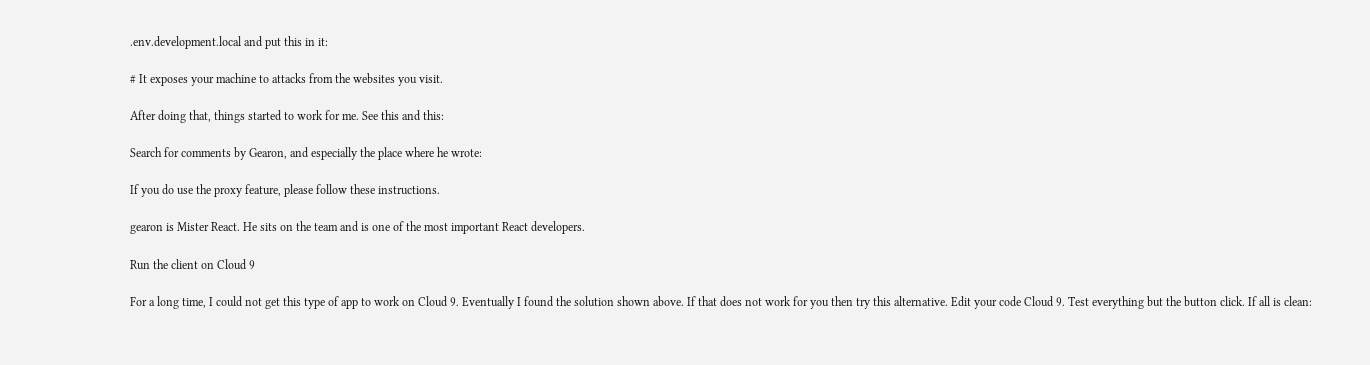.env.development.local and put this in it:

# It exposes your machine to attacks from the websites you visit.

After doing that, things started to work for me. See this and this:

Search for comments by Gearon, and especially the place where he wrote:

If you do use the proxy feature, please follow these instructions.

gearon is Mister React. He sits on the team and is one of the most important React developers.

Run the client on Cloud 9

For a long time, I could not get this type of app to work on Cloud 9. Eventually I found the solution shown above. If that does not work for you then try this alternative. Edit your code Cloud 9. Test everything but the button click. If all is clean: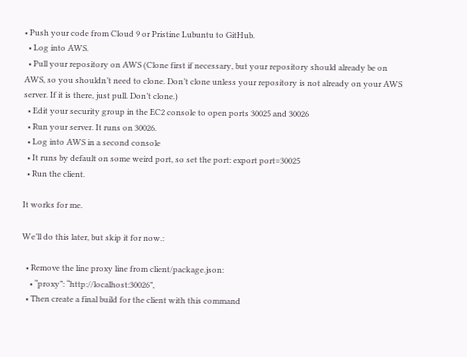• Push your code from Cloud 9 or Pristine Lubuntu to GitHub.
  • Log into AWS.
  • Pull your repository on AWS (Clone first if necessary, but your repository should already be on AWS, so you shouldn’t need to clone. Don’t clone unless your repository is not already on your AWS server. If it is there, just pull. Don’t clone.)
  • Edit your security group in the EC2 console to open ports 30025 and 30026
  • Run your server. It runs on 30026.
  • Log into AWS in a second console
  • It runs by default on some weird port, so set the port: export port=30025
  • Run the client.

It works for me.

We’ll do this later, but skip it for now.:

  • Remove the line proxy line from client/package.json:
    • “proxy”: “http://localhost:30026”,
  • Then create a final build for the client with this command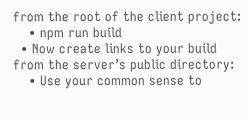from the root of the client project:
    • npm run build
  • Now create links to your build from the server’s public directory:
    • Use your common sense to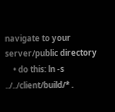navigate to your server/public directory
    • do this: ln -s ../../client/build/* .